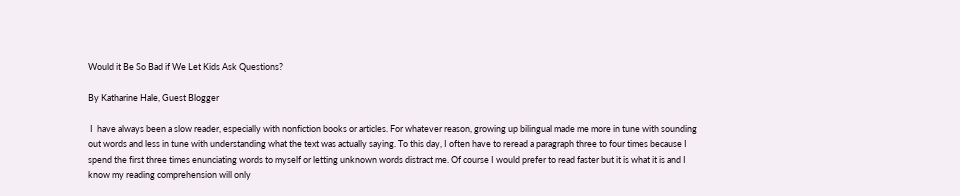Would it Be So Bad if We Let Kids Ask Questions?

By Katharine Hale, Guest Blogger

 I  have always been a slow reader, especially with nonfiction books or articles. For whatever reason, growing up bilingual made me more in tune with sounding out words and less in tune with understanding what the text was actually saying. To this day, I often have to reread a paragraph three to four times because I spend the first three times enunciating words to myself or letting unknown words distract me. Of course I would prefer to read faster but it is what it is and I know my reading comprehension will only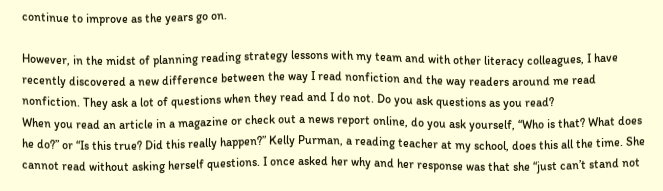continue to improve as the years go on.

However, in the midst of planning reading strategy lessons with my team and with other literacy colleagues, I have recently discovered a new difference between the way I read nonfiction and the way readers around me read nonfiction. They ask a lot of questions when they read and I do not. Do you ask questions as you read?
When you read an article in a magazine or check out a news report online, do you ask yourself, “Who is that? What does he do?” or “Is this true? Did this really happen?” Kelly Purman, a reading teacher at my school, does this all the time. She cannot read without asking herself questions. I once asked her why and her response was that she “just can’t stand not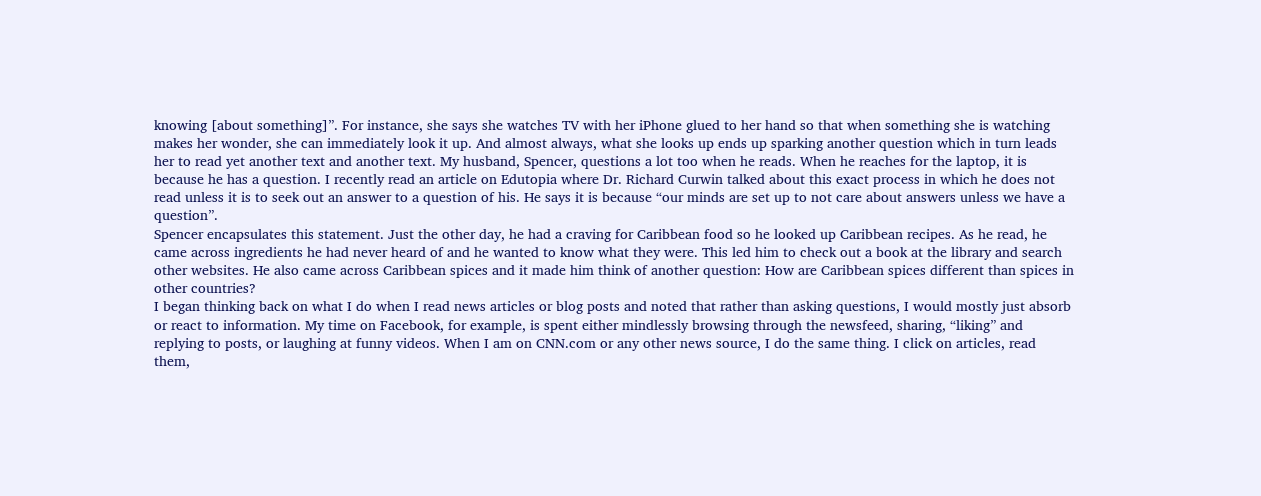knowing [about something]”. For instance, she says she watches TV with her iPhone glued to her hand so that when something she is watching makes her wonder, she can immediately look it up. And almost always, what she looks up ends up sparking another question which in turn leads her to read yet another text and another text. My husband, Spencer, questions a lot too when he reads. When he reaches for the laptop, it is because he has a question. I recently read an article on Edutopia where Dr. Richard Curwin talked about this exact process in which he does not read unless it is to seek out an answer to a question of his. He says it is because “our minds are set up to not care about answers unless we have a question”.
Spencer encapsulates this statement. Just the other day, he had a craving for Caribbean food so he looked up Caribbean recipes. As he read, he came across ingredients he had never heard of and he wanted to know what they were. This led him to check out a book at the library and search other websites. He also came across Caribbean spices and it made him think of another question: How are Caribbean spices different than spices in other countries?
I began thinking back on what I do when I read news articles or blog posts and noted that rather than asking questions, I would mostly just absorb or react to information. My time on Facebook, for example, is spent either mindlessly browsing through the newsfeed, sharing, “liking” and replying to posts, or laughing at funny videos. When I am on CNN.com or any other news source, I do the same thing. I click on articles, read them,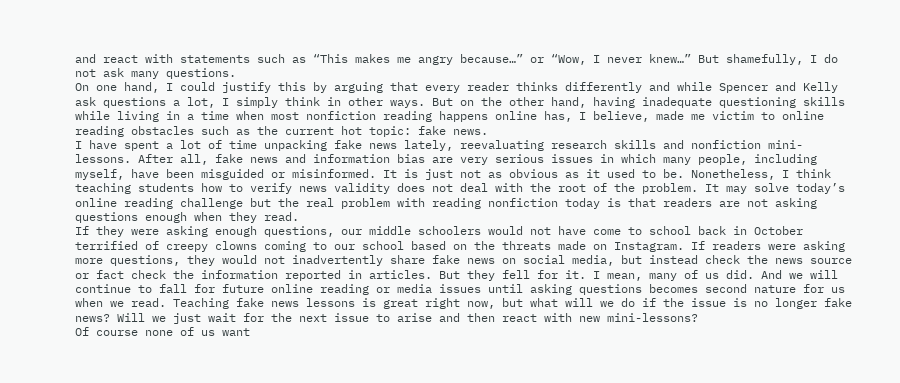and react with statements such as “This makes me angry because…” or “Wow, I never knew…” But shamefully, I do not ask many questions.
On one hand, I could justify this by arguing that every reader thinks differently and while Spencer and Kelly ask questions a lot, I simply think in other ways. But on the other hand, having inadequate questioning skills while living in a time when most nonfiction reading happens online has, I believe, made me victim to online reading obstacles such as the current hot topic: fake news.
I have spent a lot of time unpacking fake news lately, reevaluating research skills and nonfiction mini-lessons. After all, fake news and information bias are very serious issues in which many people, including myself, have been misguided or misinformed. It is just not as obvious as it used to be. Nonetheless, I think teaching students how to verify news validity does not deal with the root of the problem. It may solve today’s online reading challenge but the real problem with reading nonfiction today is that readers are not asking questions enough when they read.
If they were asking enough questions, our middle schoolers would not have come to school back in October terrified of creepy clowns coming to our school based on the threats made on Instagram. If readers were asking more questions, they would not inadvertently share fake news on social media, but instead check the news source or fact check the information reported in articles. But they fell for it. I mean, many of us did. And we will continue to fall for future online reading or media issues until asking questions becomes second nature for us when we read. Teaching fake news lessons is great right now, but what will we do if the issue is no longer fake news? Will we just wait for the next issue to arise and then react with new mini-lessons?
Of course none of us want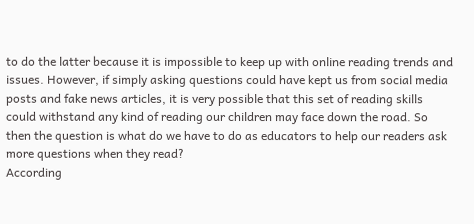to do the latter because it is impossible to keep up with online reading trends and issues. However, if simply asking questions could have kept us from social media posts and fake news articles, it is very possible that this set of reading skills could withstand any kind of reading our children may face down the road. So then the question is what do we have to do as educators to help our readers ask more questions when they read?
According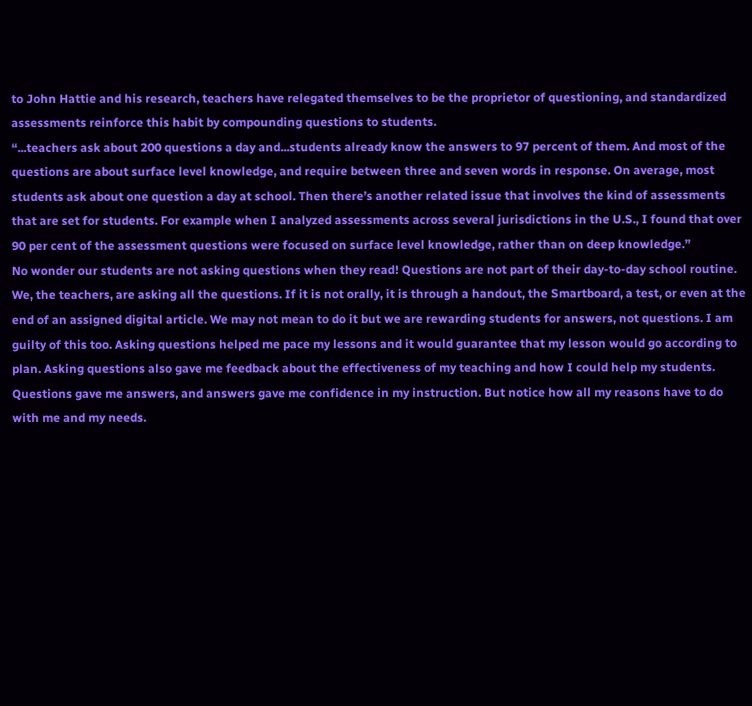to John Hattie and his research, teachers have relegated themselves to be the proprietor of questioning, and standardized assessments reinforce this habit by compounding questions to students.
“...teachers ask about 200 questions a day and...students already know the answers to 97 percent of them. And most of the questions are about surface level knowledge, and require between three and seven words in response. On average, most students ask about one question a day at school. Then there’s another related issue that involves the kind of assessments that are set for students. For example when I analyzed assessments across several jurisdictions in the U.S., I found that over 90 per cent of the assessment questions were focused on surface level knowledge, rather than on deep knowledge.”
No wonder our students are not asking questions when they read! Questions are not part of their day-to-day school routine. We, the teachers, are asking all the questions. If it is not orally, it is through a handout, the Smartboard, a test, or even at the end of an assigned digital article. We may not mean to do it but we are rewarding students for answers, not questions. I am guilty of this too. Asking questions helped me pace my lessons and it would guarantee that my lesson would go according to plan. Asking questions also gave me feedback about the effectiveness of my teaching and how I could help my students. Questions gave me answers, and answers gave me confidence in my instruction. But notice how all my reasons have to do with me and my needs.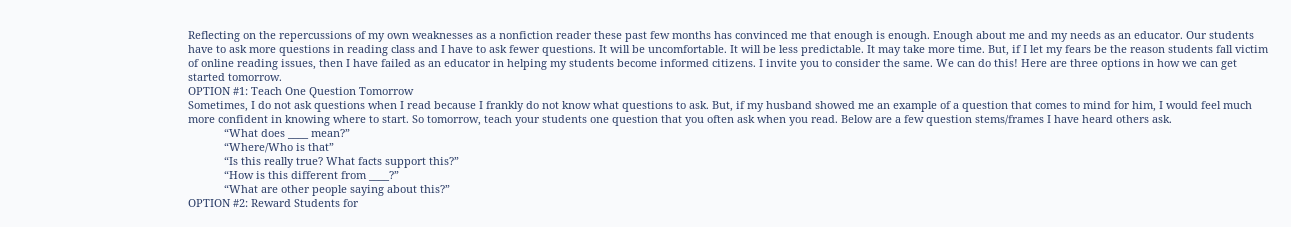Reflecting on the repercussions of my own weaknesses as a nonfiction reader these past few months has convinced me that enough is enough. Enough about me and my needs as an educator. Our students have to ask more questions in reading class and I have to ask fewer questions. It will be uncomfortable. It will be less predictable. It may take more time. But, if I let my fears be the reason students fall victim of online reading issues, then I have failed as an educator in helping my students become informed citizens. I invite you to consider the same. We can do this! Here are three options in how we can get started tomorrow.
OPTION #1: Teach One Question Tomorrow
Sometimes, I do not ask questions when I read because I frankly do not know what questions to ask. But, if my husband showed me an example of a question that comes to mind for him, I would feel much more confident in knowing where to start. So tomorrow, teach your students one question that you often ask when you read. Below are a few question stems/frames I have heard others ask.
            “What does ____ mean?”
            “Where/Who is that”
            “Is this really true? What facts support this?”
            “How is this different from ____?”
            “What are other people saying about this?”
OPTION #2: Reward Students for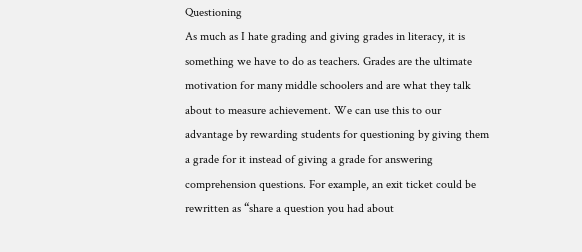Questioning
As much as I hate grading and giving grades in literacy, it is something we have to do as teachers. Grades are the ultimate motivation for many middle schoolers and are what they talk about to measure achievement. We can use this to our advantage by rewarding students for questioning by giving them a grade for it instead of giving a grade for answering comprehension questions. For example, an exit ticket could be rewritten as “share a question you had about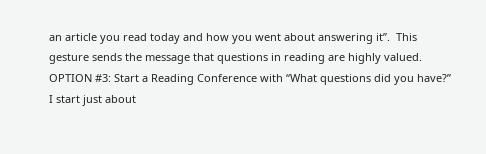an article you read today and how you went about answering it”.  This gesture sends the message that questions in reading are highly valued.
OPTION #3: Start a Reading Conference with “What questions did you have?”
I start just about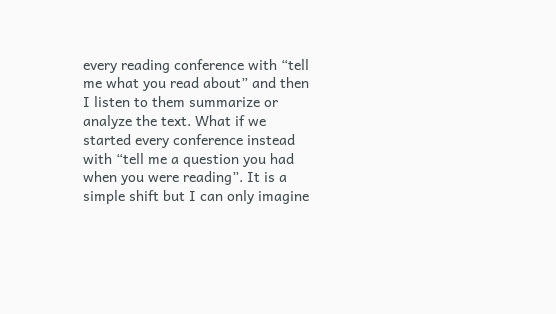every reading conference with “tell me what you read about” and then I listen to them summarize or analyze the text. What if we started every conference instead with “tell me a question you had when you were reading”. It is a simple shift but I can only imagine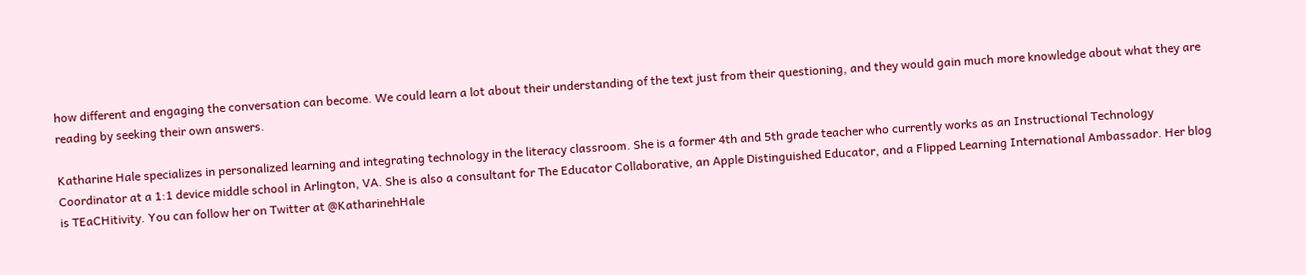how different and engaging the conversation can become. We could learn a lot about their understanding of the text just from their questioning, and they would gain much more knowledge about what they are reading by seeking their own answers.

Katharine Hale specializes in personalized learning and integrating technology in the literacy classroom. She is a former 4th and 5th grade teacher who currently works as an Instructional Technology Coordinator at a 1:1 device middle school in Arlington, VA. She is also a consultant for The Educator Collaborative, an Apple Distinguished Educator, and a Flipped Learning International Ambassador. Her blog is TEaCHitivity. You can follow her on Twitter at @KatharinehHale